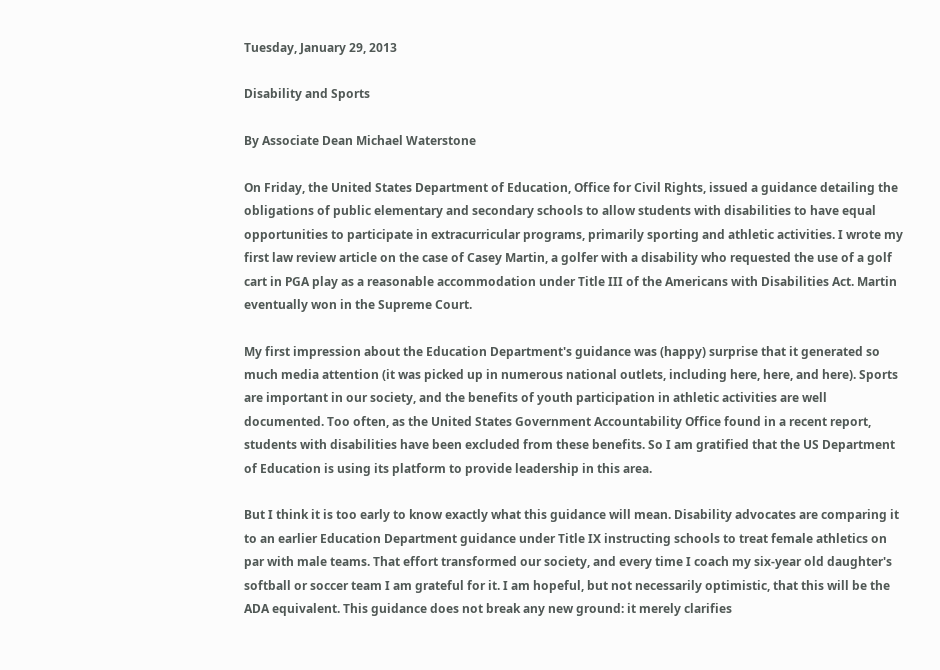Tuesday, January 29, 2013

Disability and Sports

By Associate Dean Michael Waterstone

On Friday, the United States Department of Education, Office for Civil Rights, issued a guidance detailing the obligations of public elementary and secondary schools to allow students with disabilities to have equal opportunities to participate in extracurricular programs, primarily sporting and athletic activities. I wrote my first law review article on the case of Casey Martin, a golfer with a disability who requested the use of a golf cart in PGA play as a reasonable accommodation under Title III of the Americans with Disabilities Act. Martin eventually won in the Supreme Court.

My first impression about the Education Department's guidance was (happy) surprise that it generated so much media attention (it was picked up in numerous national outlets, including here, here, and here). Sports are important in our society, and the benefits of youth participation in athletic activities are well documented. Too often, as the United States Government Accountability Office found in a recent report, students with disabilities have been excluded from these benefits. So I am gratified that the US Department of Education is using its platform to provide leadership in this area.

But I think it is too early to know exactly what this guidance will mean. Disability advocates are comparing it to an earlier Education Department guidance under Title IX instructing schools to treat female athletics on par with male teams. That effort transformed our society, and every time I coach my six-year old daughter's softball or soccer team I am grateful for it. I am hopeful, but not necessarily optimistic, that this will be the ADA equivalent. This guidance does not break any new ground: it merely clarifies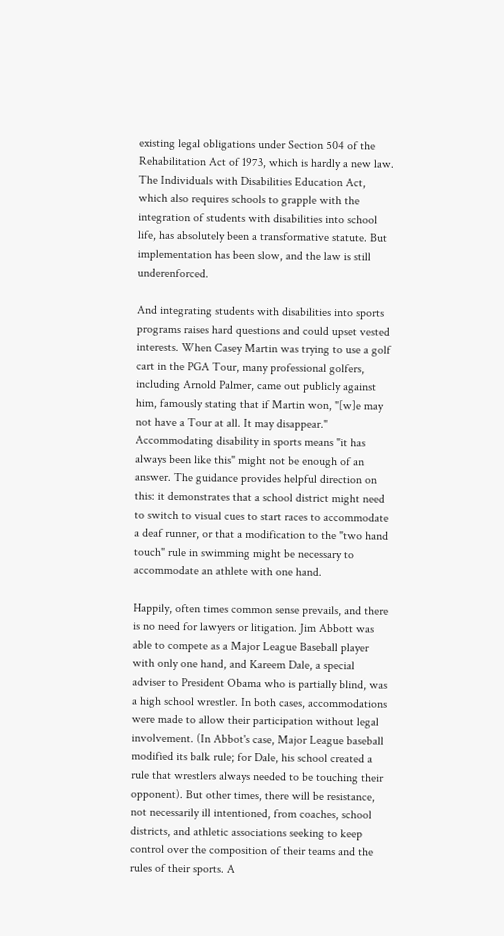existing legal obligations under Section 504 of the Rehabilitation Act of 1973, which is hardly a new law. The Individuals with Disabilities Education Act, which also requires schools to grapple with the integration of students with disabilities into school life, has absolutely been a transformative statute. But implementation has been slow, and the law is still underenforced.

And integrating students with disabilities into sports programs raises hard questions and could upset vested interests. When Casey Martin was trying to use a golf cart in the PGA Tour, many professional golfers, including Arnold Palmer, came out publicly against him, famously stating that if Martin won, "[w]e may not have a Tour at all. It may disappear." Accommodating disability in sports means "it has always been like this" might not be enough of an answer. The guidance provides helpful direction on this: it demonstrates that a school district might need to switch to visual cues to start races to accommodate a deaf runner, or that a modification to the "two hand touch" rule in swimming might be necessary to accommodate an athlete with one hand.

Happily, often times common sense prevails, and there is no need for lawyers or litigation. Jim Abbott was able to compete as a Major League Baseball player with only one hand, and Kareem Dale, a special adviser to President Obama who is partially blind, was a high school wrestler. In both cases, accommodations were made to allow their participation without legal involvement. (In Abbot's case, Major League baseball modified its balk rule; for Dale, his school created a rule that wrestlers always needed to be touching their opponent). But other times, there will be resistance, not necessarily ill intentioned, from coaches, school districts, and athletic associations seeking to keep control over the composition of their teams and the rules of their sports. A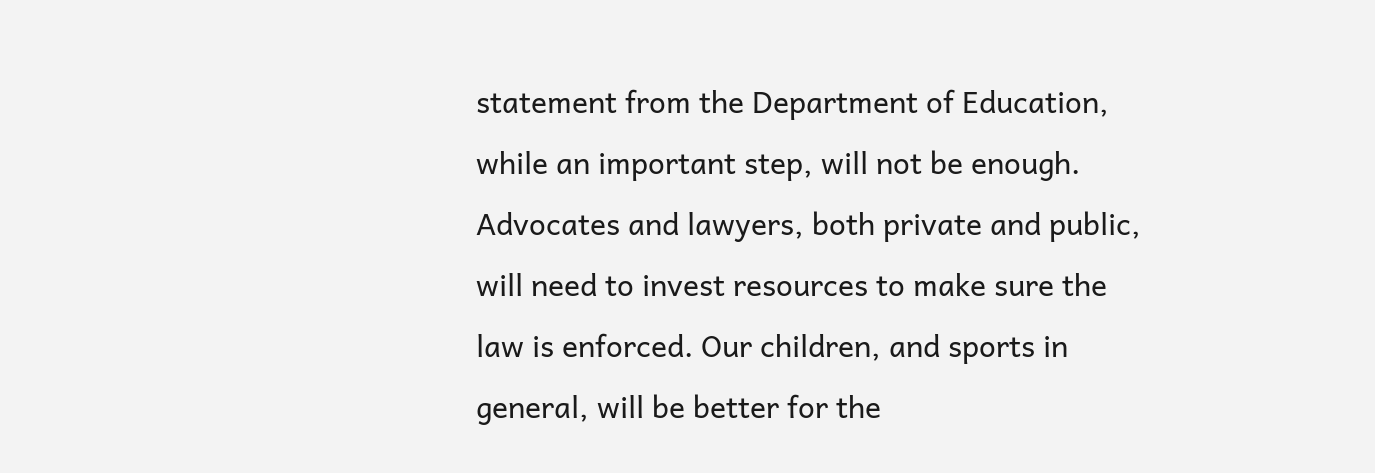statement from the Department of Education, while an important step, will not be enough. Advocates and lawyers, both private and public, will need to invest resources to make sure the law is enforced. Our children, and sports in general, will be better for the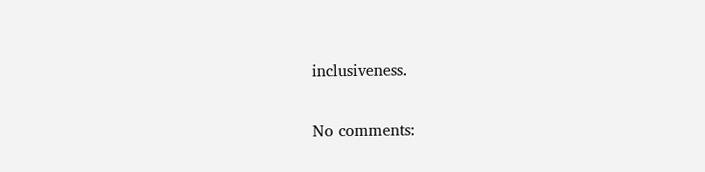inclusiveness.

No comments: